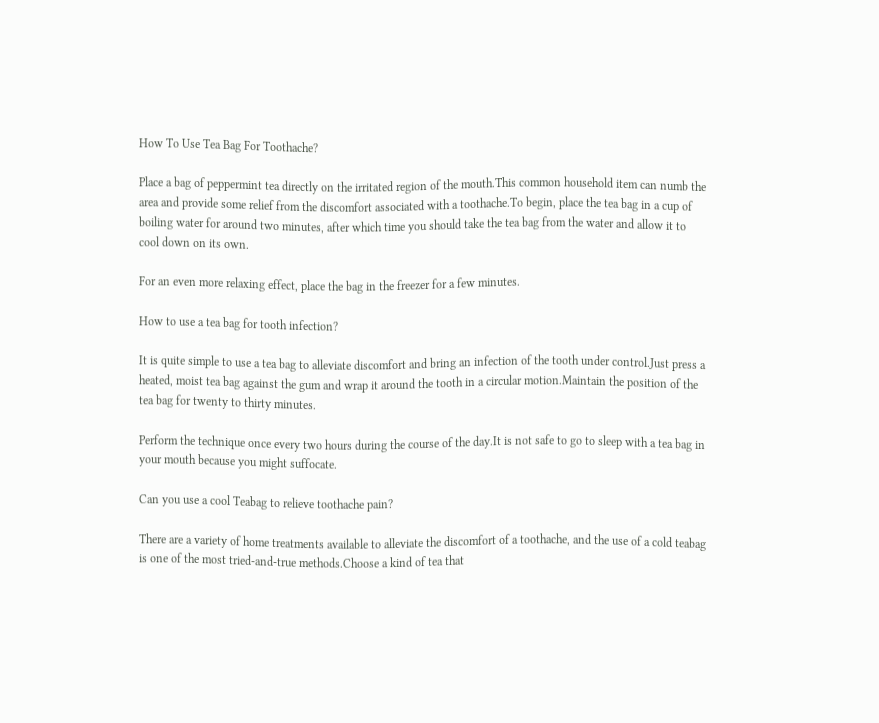How To Use Tea Bag For Toothache?

Place a bag of peppermint tea directly on the irritated region of the mouth.This common household item can numb the area and provide some relief from the discomfort associated with a toothache.To begin, place the tea bag in a cup of boiling water for around two minutes, after which time you should take the tea bag from the water and allow it to cool down on its own.

For an even more relaxing effect, place the bag in the freezer for a few minutes.

How to use a tea bag for tooth infection?

It is quite simple to use a tea bag to alleviate discomfort and bring an infection of the tooth under control.Just press a heated, moist tea bag against the gum and wrap it around the tooth in a circular motion.Maintain the position of the tea bag for twenty to thirty minutes.

Perform the technique once every two hours during the course of the day.It is not safe to go to sleep with a tea bag in your mouth because you might suffocate.

Can you use a cool Teabag to relieve toothache pain?

There are a variety of home treatments available to alleviate the discomfort of a toothache, and the use of a cold teabag is one of the most tried-and-true methods.Choose a kind of tea that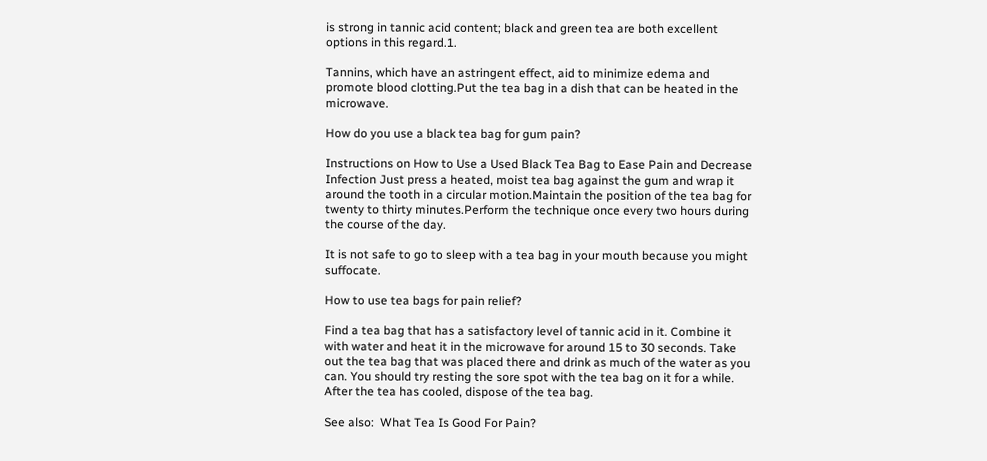is strong in tannic acid content; black and green tea are both excellent options in this regard.1.

Tannins, which have an astringent effect, aid to minimize edema and promote blood clotting.Put the tea bag in a dish that can be heated in the microwave.

How do you use a black tea bag for gum pain?

Instructions on How to Use a Used Black Tea Bag to Ease Pain and Decrease Infection Just press a heated, moist tea bag against the gum and wrap it around the tooth in a circular motion.Maintain the position of the tea bag for twenty to thirty minutes.Perform the technique once every two hours during the course of the day.

It is not safe to go to sleep with a tea bag in your mouth because you might suffocate.

How to use tea bags for pain relief?

Find a tea bag that has a satisfactory level of tannic acid in it. Combine it with water and heat it in the microwave for around 15 to 30 seconds. Take out the tea bag that was placed there and drink as much of the water as you can. You should try resting the sore spot with the tea bag on it for a while. After the tea has cooled, dispose of the tea bag.

See also:  What Tea Is Good For Pain?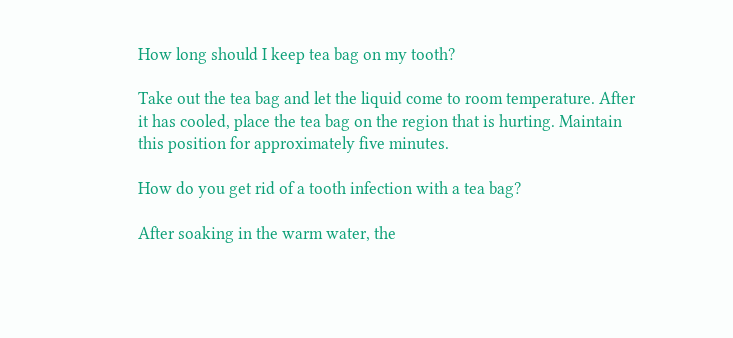How long should I keep tea bag on my tooth?

Take out the tea bag and let the liquid come to room temperature. After it has cooled, place the tea bag on the region that is hurting. Maintain this position for approximately five minutes.

How do you get rid of a tooth infection with a tea bag?

After soaking in the warm water, the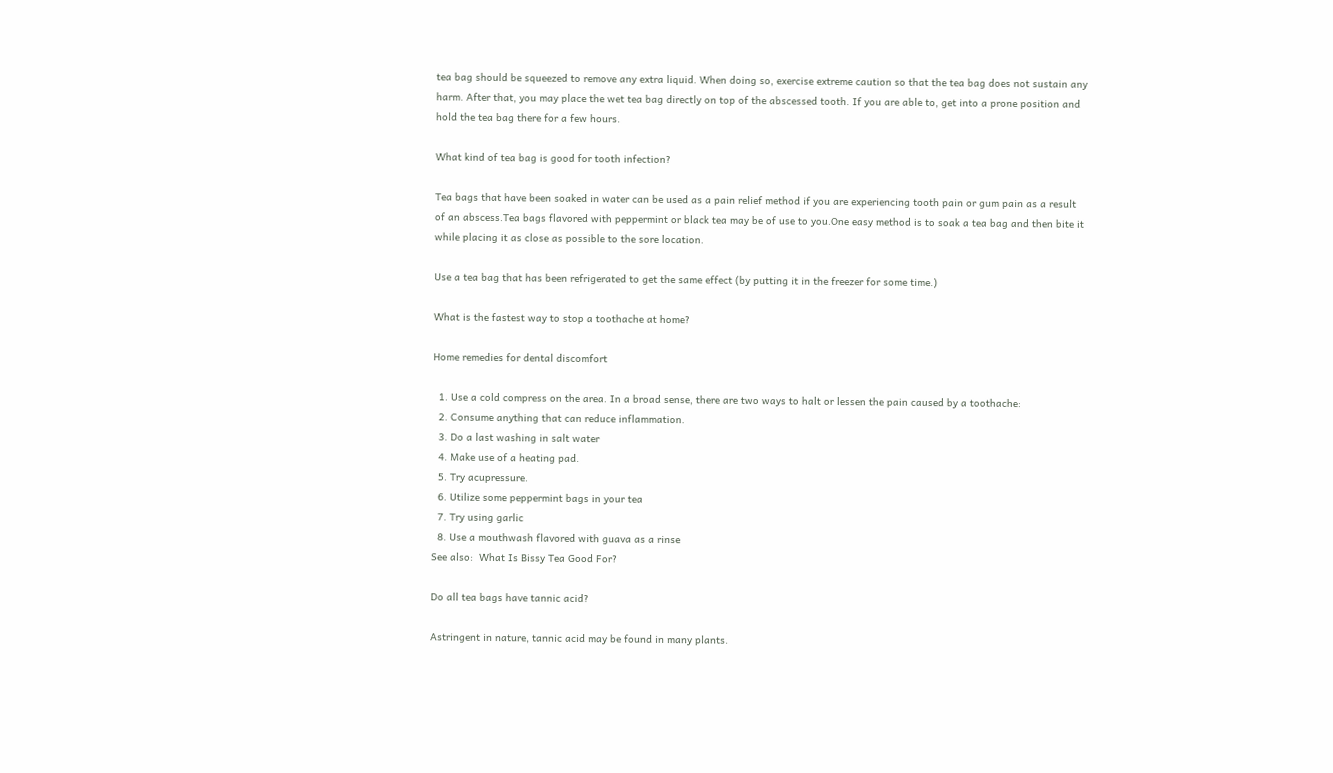tea bag should be squeezed to remove any extra liquid. When doing so, exercise extreme caution so that the tea bag does not sustain any harm. After that, you may place the wet tea bag directly on top of the abscessed tooth. If you are able to, get into a prone position and hold the tea bag there for a few hours.

What kind of tea bag is good for tooth infection?

Tea bags that have been soaked in water can be used as a pain relief method if you are experiencing tooth pain or gum pain as a result of an abscess.Tea bags flavored with peppermint or black tea may be of use to you.One easy method is to soak a tea bag and then bite it while placing it as close as possible to the sore location.

Use a tea bag that has been refrigerated to get the same effect (by putting it in the freezer for some time.)

What is the fastest way to stop a toothache at home?

Home remedies for dental discomfort

  1. Use a cold compress on the area. In a broad sense, there are two ways to halt or lessen the pain caused by a toothache:
  2. Consume anything that can reduce inflammation.
  3. Do a last washing in salt water
  4. Make use of a heating pad.
  5. Try acupressure.
  6. Utilize some peppermint bags in your tea
  7. Try using garlic
  8. Use a mouthwash flavored with guava as a rinse
See also:  What Is Bissy Tea Good For?

Do all tea bags have tannic acid?

Astringent in nature, tannic acid may be found in many plants.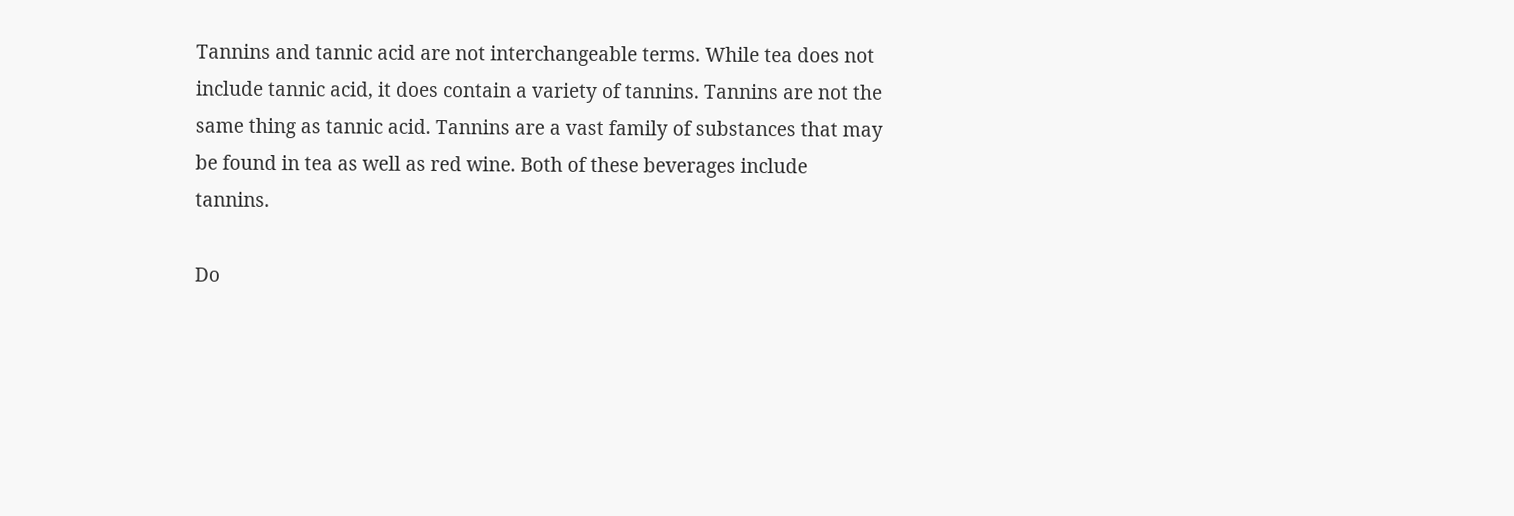Tannins and tannic acid are not interchangeable terms. While tea does not include tannic acid, it does contain a variety of tannins. Tannins are not the same thing as tannic acid. Tannins are a vast family of substances that may be found in tea as well as red wine. Both of these beverages include tannins.

Do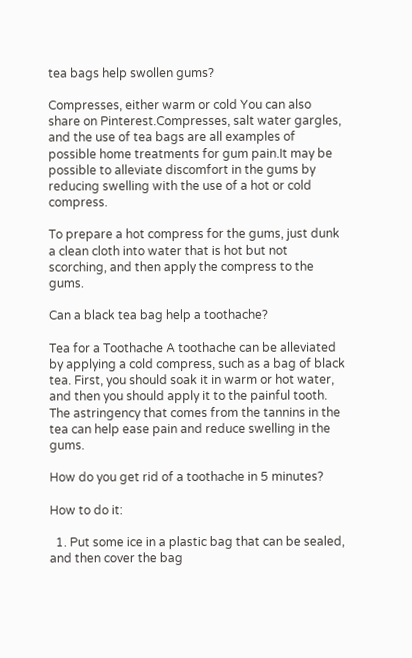tea bags help swollen gums?

Compresses, either warm or cold You can also share on Pinterest.Compresses, salt water gargles, and the use of tea bags are all examples of possible home treatments for gum pain.It may be possible to alleviate discomfort in the gums by reducing swelling with the use of a hot or cold compress.

To prepare a hot compress for the gums, just dunk a clean cloth into water that is hot but not scorching, and then apply the compress to the gums.

Can a black tea bag help a toothache?

Tea for a Toothache A toothache can be alleviated by applying a cold compress, such as a bag of black tea. First, you should soak it in warm or hot water, and then you should apply it to the painful tooth. The astringency that comes from the tannins in the tea can help ease pain and reduce swelling in the gums.

How do you get rid of a toothache in 5 minutes?

How to do it:

  1. Put some ice in a plastic bag that can be sealed, and then cover the bag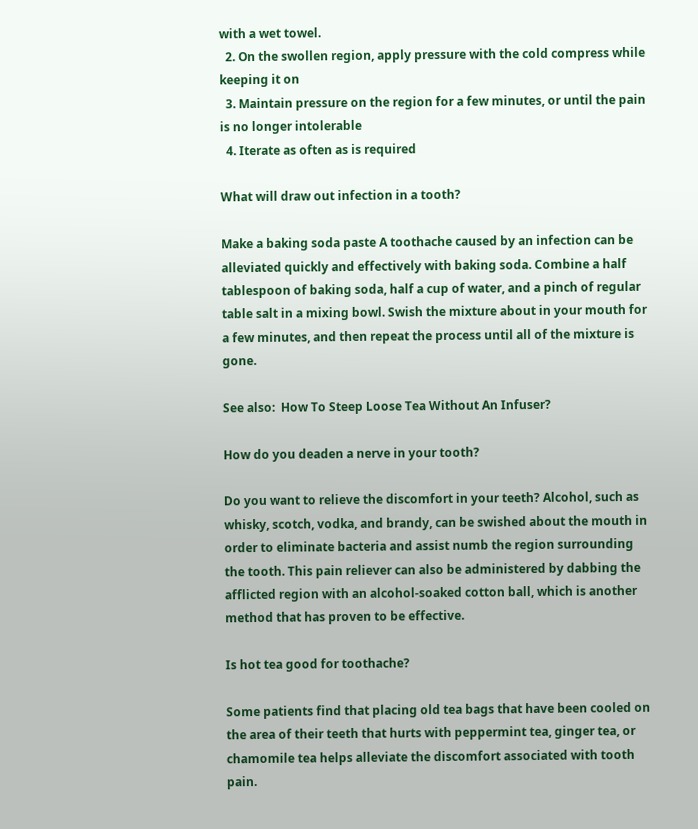with a wet towel.
  2. On the swollen region, apply pressure with the cold compress while keeping it on
  3. Maintain pressure on the region for a few minutes, or until the pain is no longer intolerable
  4. Iterate as often as is required

What will draw out infection in a tooth?

Make a baking soda paste A toothache caused by an infection can be alleviated quickly and effectively with baking soda. Combine a half tablespoon of baking soda, half a cup of water, and a pinch of regular table salt in a mixing bowl. Swish the mixture about in your mouth for a few minutes, and then repeat the process until all of the mixture is gone.

See also:  How To Steep Loose Tea Without An Infuser?

How do you deaden a nerve in your tooth?

Do you want to relieve the discomfort in your teeth? Alcohol, such as whisky, scotch, vodka, and brandy, can be swished about the mouth in order to eliminate bacteria and assist numb the region surrounding the tooth. This pain reliever can also be administered by dabbing the afflicted region with an alcohol-soaked cotton ball, which is another method that has proven to be effective.

Is hot tea good for toothache?

Some patients find that placing old tea bags that have been cooled on the area of their teeth that hurts with peppermint tea, ginger tea, or chamomile tea helps alleviate the discomfort associated with tooth pain.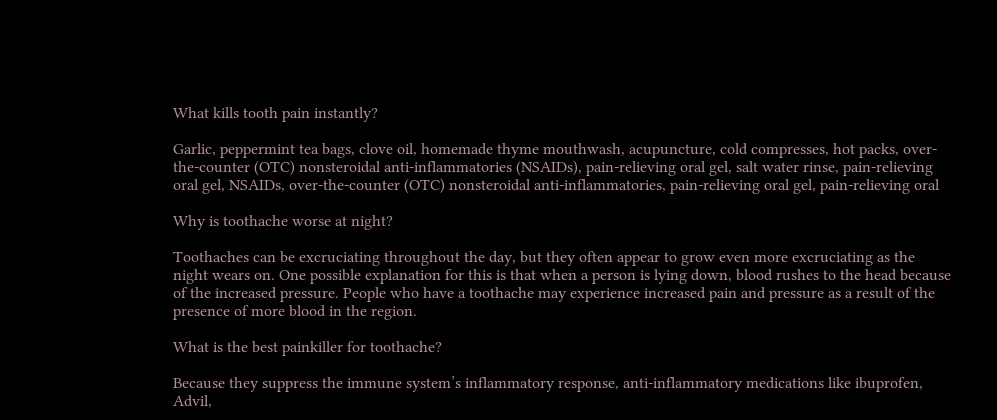What kills tooth pain instantly?

Garlic, peppermint tea bags, clove oil, homemade thyme mouthwash, acupuncture, cold compresses, hot packs, over-the-counter (OTC) nonsteroidal anti-inflammatories (NSAIDs), pain-relieving oral gel, salt water rinse, pain-relieving oral gel, NSAIDs, over-the-counter (OTC) nonsteroidal anti-inflammatories, pain-relieving oral gel, pain-relieving oral

Why is toothache worse at night?

Toothaches can be excruciating throughout the day, but they often appear to grow even more excruciating as the night wears on. One possible explanation for this is that when a person is lying down, blood rushes to the head because of the increased pressure. People who have a toothache may experience increased pain and pressure as a result of the presence of more blood in the region.

What is the best painkiller for toothache?

Because they suppress the immune system’s inflammatory response, anti-inflammatory medications like ibuprofen, Advil,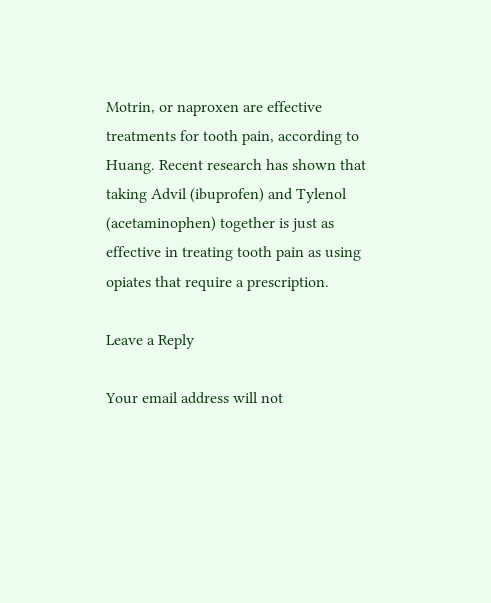Motrin, or naproxen are effective treatments for tooth pain, according to Huang. Recent research has shown that taking Advil (ibuprofen) and Tylenol (acetaminophen) together is just as effective in treating tooth pain as using opiates that require a prescription.

Leave a Reply

Your email address will not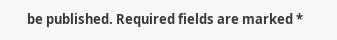be published. Required fields are marked *